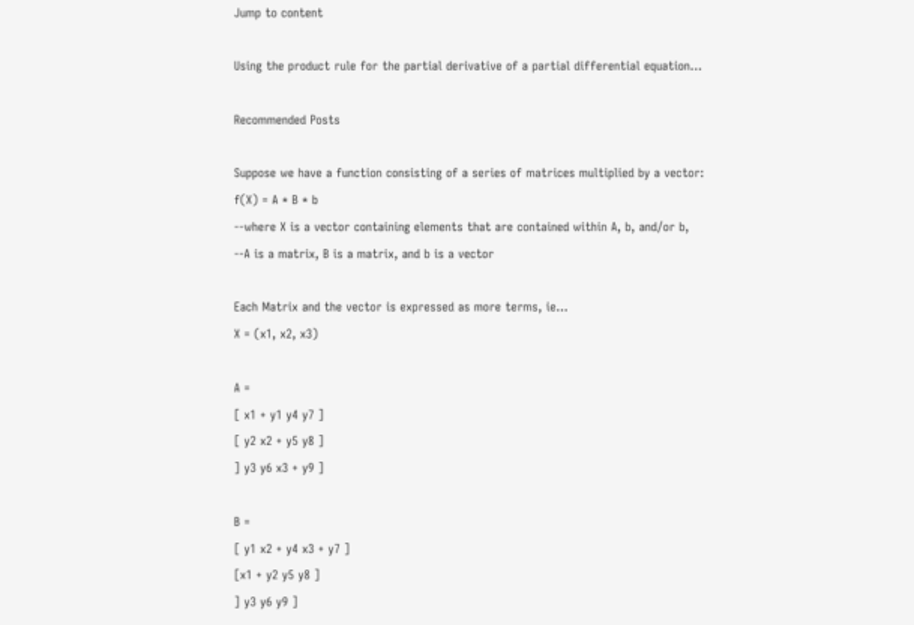Jump to content

Using the product rule for the partial derivative of a partial differential equation...

Recommended Posts

Suppose we have a function consisting of a series of matrices multiplied by a vector:
f(X) = A * B * b
--where X is a vector containing elements that are contained within A, b, and/or b,
--A is a matrix, B is a matrix, and b is a vector

Each Matrix and the vector is expressed as more terms, ie...
X = (x1, x2, x3)

A =
[ x1 + y1 y4 y7 ]
[ y2 x2 + y5 y8 ]
] y3 y6 x3 + y9 ]

B =
[ y1 x2 + y4 x3 + y7 ]
[x1 + y2 y5 y8 ]
] y3 y6 y9 ]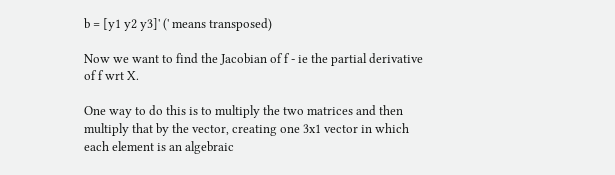b = [y1 y2 y3]' (' means transposed)

Now we want to find the Jacobian of f - ie the partial derivative of f wrt X.

One way to do this is to multiply the two matrices and then multiply that by the vector, creating one 3x1 vector in which each element is an algebraic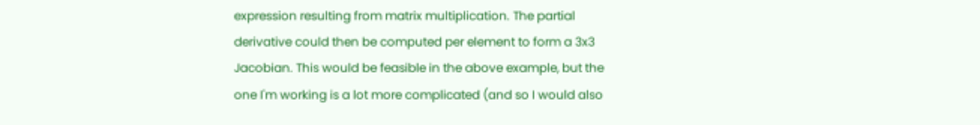expression resulting from matrix multiplication. The partial derivative could then be computed per element to form a 3x3 Jacobian. This would be feasible in the above example, but the one I'm working is a lot more complicated (and so I would also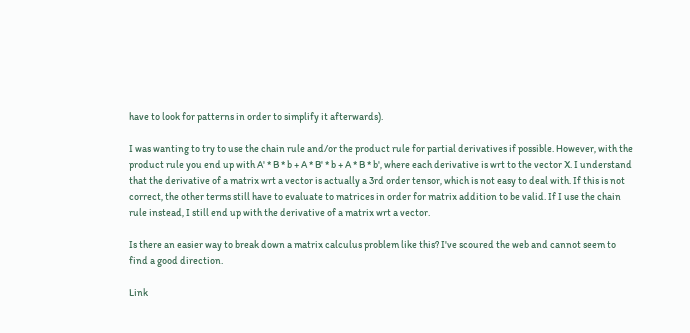have to look for patterns in order to simplify it afterwards).

I was wanting to try to use the chain rule and/or the product rule for partial derivatives if possible. However, with the product rule you end up with A' * B * b + A * B' * b + A * B * b', where each derivative is wrt to the vector X. I understand that the derivative of a matrix wrt a vector is actually a 3rd order tensor, which is not easy to deal with. If this is not correct, the other terms still have to evaluate to matrices in order for matrix addition to be valid. If I use the chain rule instead, I still end up with the derivative of a matrix wrt a vector.

Is there an easier way to break down a matrix calculus problem like this? I've scoured the web and cannot seem to find a good direction.

Link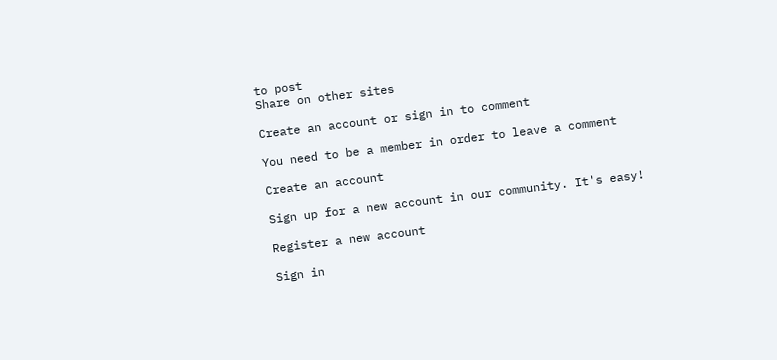to post
Share on other sites

Create an account or sign in to comment

You need to be a member in order to leave a comment

Create an account

Sign up for a new account in our community. It's easy!

Register a new account

Sign in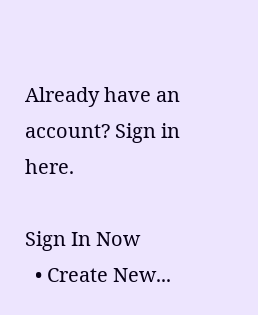Already have an account? Sign in here.

Sign In Now
  • Create New...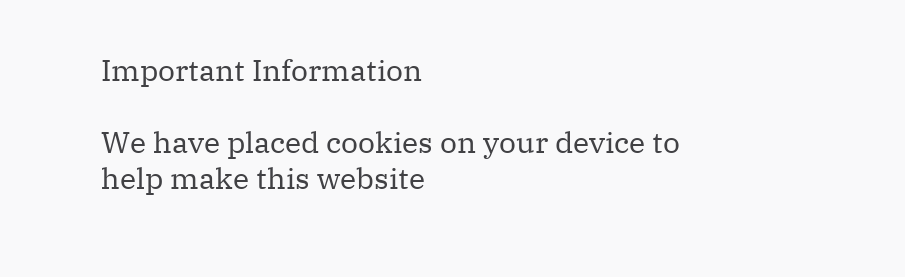Important Information

We have placed cookies on your device to help make this website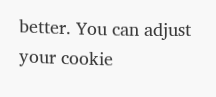better. You can adjust your cookie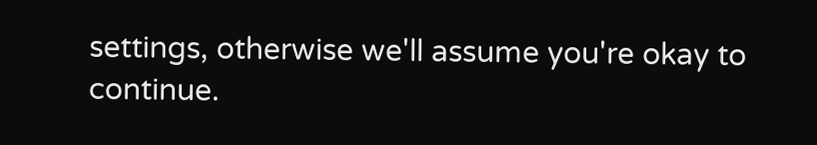settings, otherwise we'll assume you're okay to continue.